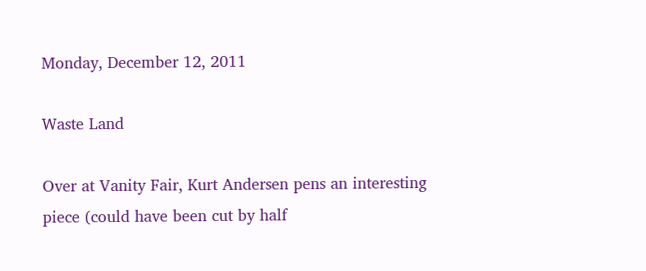Monday, December 12, 2011

Waste Land

Over at Vanity Fair, Kurt Andersen pens an interesting piece (could have been cut by half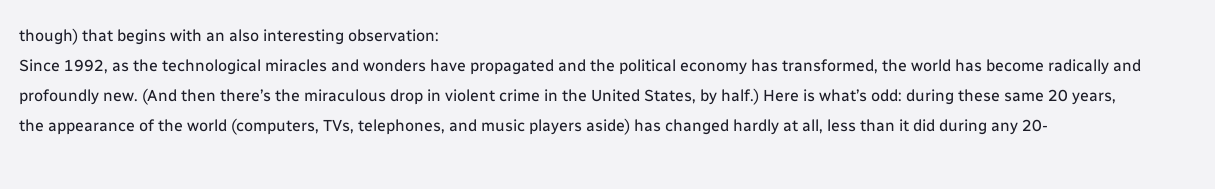though) that begins with an also interesting observation:
Since 1992, as the technological miracles and wonders have propagated and the political economy has transformed, the world has become radically and profoundly new. (And then there’s the miraculous drop in violent crime in the United States, by half.) Here is what’s odd: during these same 20 years, the appearance of the world (computers, TVs, telephones, and music players aside) has changed hardly at all, less than it did during any 20-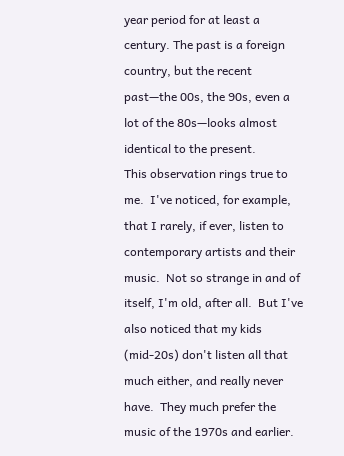year period for at least a century. The past is a foreign country, but the recent past—the 00s, the 90s, even a lot of the 80s—looks almost identical to the present.
This observation rings true to me.  I've noticed, for example, that I rarely, if ever, listen to contemporary artists and their music.  Not so strange in and of itself, I'm old, after all.  But I've also noticed that my kids (mid-20s) don't listen all that much either, and really never have.  They much prefer the music of the 1970s and earlier.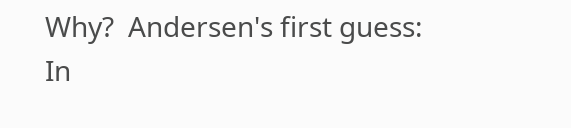Why?  Andersen's first guess:
In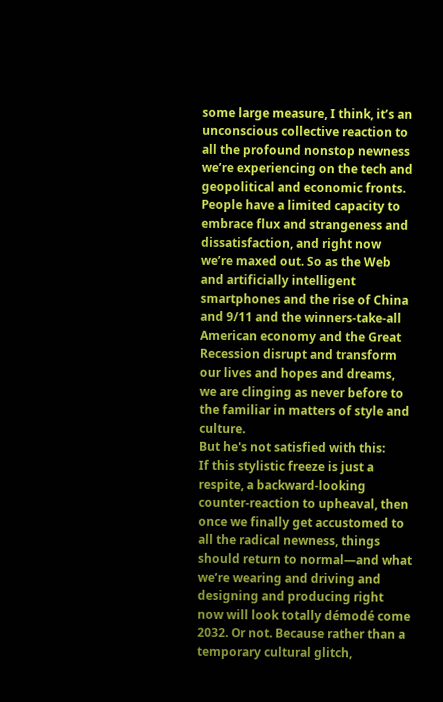some large measure, I think, it’s an unconscious collective reaction to all the profound nonstop newness we’re experiencing on the tech and geopolitical and economic fronts. People have a limited capacity to embrace flux and strangeness and dissatisfaction, and right now we’re maxed out. So as the Web and artificially intelligent smartphones and the rise of China and 9/11 and the winners-take-all American economy and the Great Recession disrupt and transform our lives and hopes and dreams, we are clinging as never before to the familiar in matters of style and culture.
But he's not satisfied with this:
If this stylistic freeze is just a respite, a backward-looking counter-reaction to upheaval, then once we finally get accustomed to all the radical newness, things should return to normal—and what we’re wearing and driving and designing and producing right now will look totally démodé come 2032. Or not. Because rather than a temporary cultural glitch,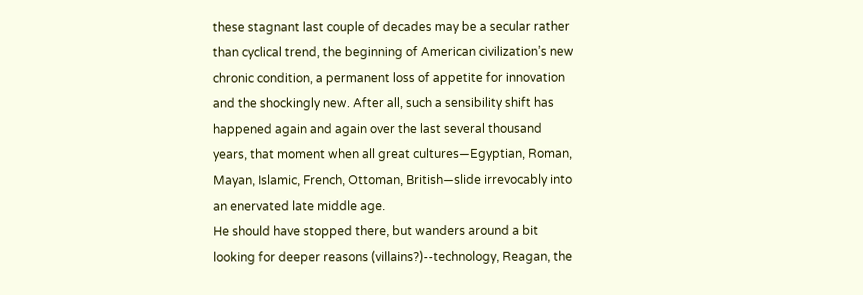these stagnant last couple of decades may be a secular rather than cyclical trend, the beginning of American civilization’s new chronic condition, a permanent loss of appetite for innovation and the shockingly new. After all, such a sensibility shift has happened again and again over the last several thousand years, that moment when all great cultures—Egyptian, Roman, Mayan, Islamic, French, Ottoman, British—slide irrevocably into an enervated late middle age.
He should have stopped there, but wanders around a bit looking for deeper reasons (villains?)--technology, Reagan, the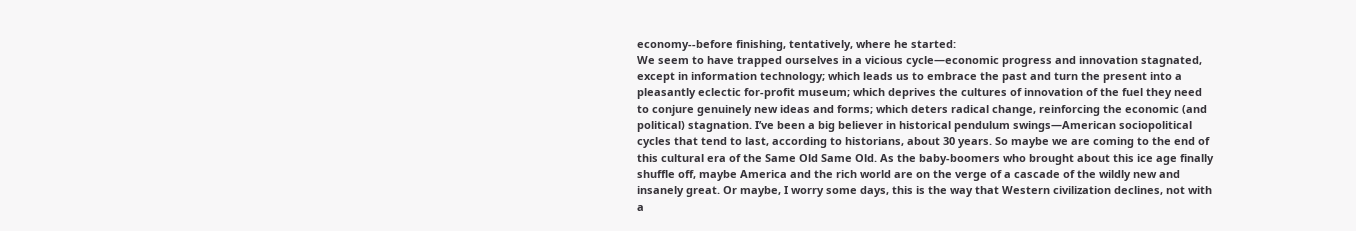economy--before finishing, tentatively, where he started:
We seem to have trapped ourselves in a vicious cycle—economic progress and innovation stagnated, except in information technology; which leads us to embrace the past and turn the present into a pleasantly eclectic for-profit museum; which deprives the cultures of innovation of the fuel they need to conjure genuinely new ideas and forms; which deters radical change, reinforcing the economic (and political) stagnation. I’ve been a big believer in historical pendulum swings—American sociopolitical cycles that tend to last, according to historians, about 30 years. So maybe we are coming to the end of this cultural era of the Same Old Same Old. As the baby-boomers who brought about this ice age finally shuffle off, maybe America and the rich world are on the verge of a cascade of the wildly new and insanely great. Or maybe, I worry some days, this is the way that Western civilization declines, not with a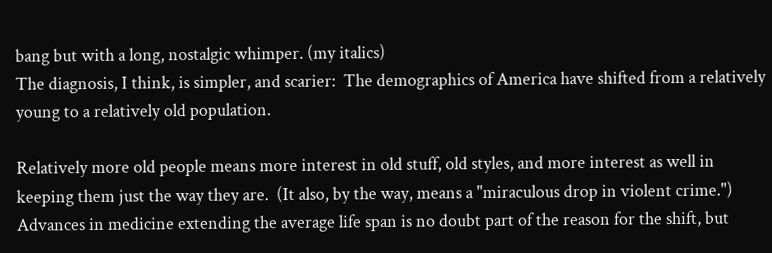bang but with a long, nostalgic whimper. (my italics)
The diagnosis, I think, is simpler, and scarier:  The demographics of America have shifted from a relatively young to a relatively old population.

Relatively more old people means more interest in old stuff, old styles, and more interest as well in keeping them just the way they are.  (It also, by the way, means a "miraculous drop in violent crime.")  Advances in medicine extending the average life span is no doubt part of the reason for the shift, but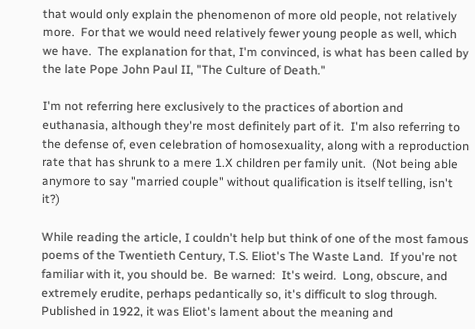that would only explain the phenomenon of more old people, not relatively more.  For that we would need relatively fewer young people as well, which we have.  The explanation for that, I'm convinced, is what has been called by the late Pope John Paul II, "The Culture of Death."

I'm not referring here exclusively to the practices of abortion and euthanasia, although they're most definitely part of it.  I'm also referring to the defense of, even celebration of homosexuality, along with a reproduction rate that has shrunk to a mere 1.X children per family unit.  (Not being able anymore to say "married couple" without qualification is itself telling, isn't it?)

While reading the article, I couldn't help but think of one of the most famous poems of the Twentieth Century, T.S. Eliot's The Waste Land.  If you're not familiar with it, you should be.  Be warned:  It's weird.  Long, obscure, and extremely erudite, perhaps pedantically so, it's difficult to slog through.  Published in 1922, it was Eliot's lament about the meaning and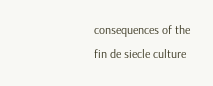consequences of the fin de siecle culture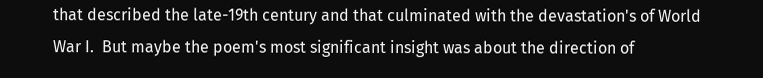that described the late-19th century and that culminated with the devastation's of World War I.  But maybe the poem's most significant insight was about the direction of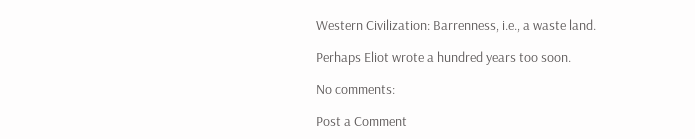Western Civilization: Barrenness, i.e., a waste land.

Perhaps Eliot wrote a hundred years too soon.

No comments:

Post a Comment